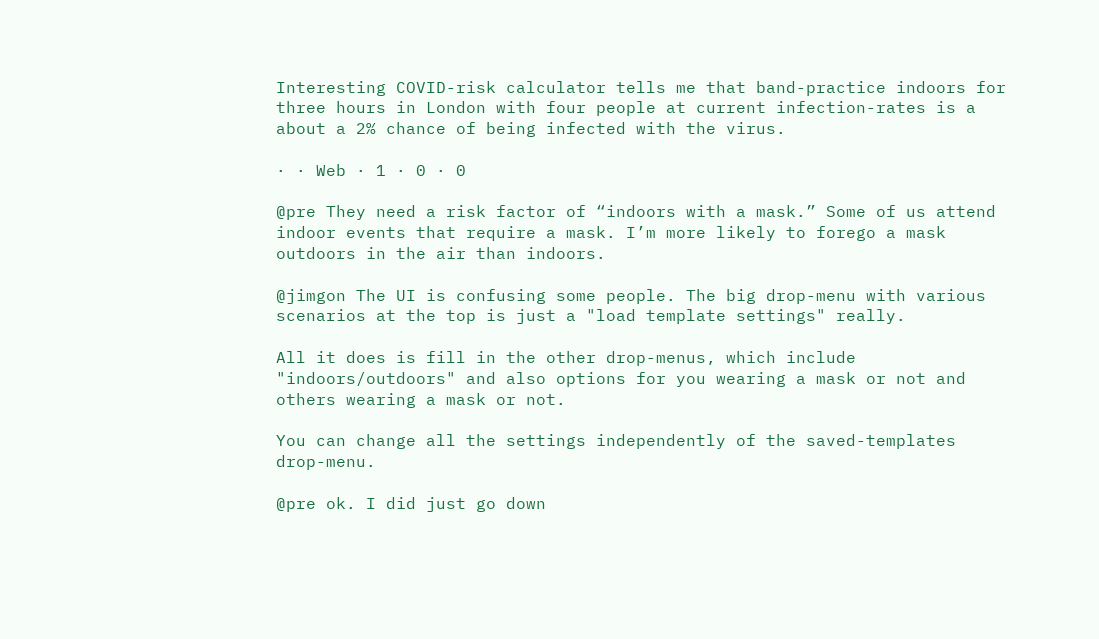Interesting COVID-risk calculator tells me that band-practice indoors for three hours in London with four people at current infection-rates is a about a 2% chance of being infected with the virus.

· · Web · 1 · 0 · 0

@pre They need a risk factor of “indoors with a mask.” Some of us attend indoor events that require a mask. I’m more likely to forego a mask outdoors in the air than indoors.

@jimgon The UI is confusing some people. The big drop-menu with various scenarios at the top is just a "load template settings" really.

All it does is fill in the other drop-menus, which include "indoors/outdoors" and also options for you wearing a mask or not and others wearing a mask or not.

You can change all the settings independently of the saved-templates drop-menu.

@pre ok. I did just go down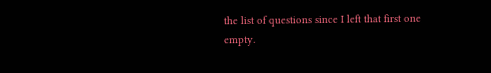the list of questions since I left that first one empty.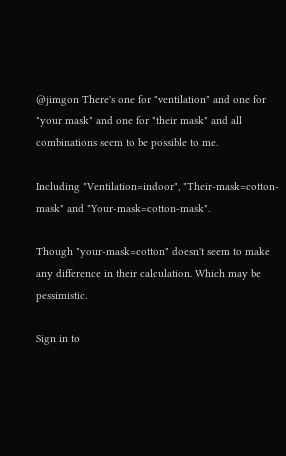@jimgon There's one for "ventilation" and one for "your mask" and one for "their mask" and all combinations seem to be possible to me.

Including "Ventilation=indoor", "Their-mask=cotton-mask" and "Your-mask=cotton-mask".

Though "your-mask=cotton" doesn't seem to make any difference in their calculation. Which may be pessimistic.

Sign in to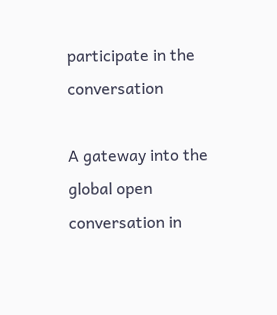participate in the conversation

A gateway into the global open conversation in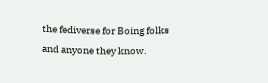the fediverse for Boing folks and anyone they know.